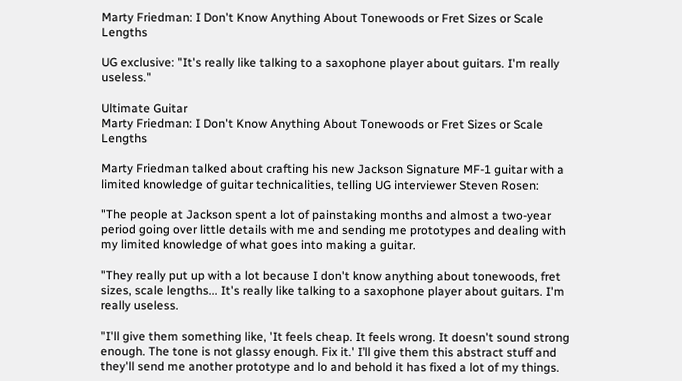Marty Friedman: I Don't Know Anything About Tonewoods or Fret Sizes or Scale Lengths

UG exclusive: "It's really like talking to a saxophone player about guitars. I'm really useless."

Ultimate Guitar
Marty Friedman: I Don't Know Anything About Tonewoods or Fret Sizes or Scale Lengths

Marty Friedman talked about crafting his new Jackson Signature MF-1 guitar with a limited knowledge of guitar technicalities, telling UG interviewer Steven Rosen:

"The people at Jackson spent a lot of painstaking months and almost a two-year period going over little details with me and sending me prototypes and dealing with my limited knowledge of what goes into making a guitar.

"They really put up with a lot because I don't know anything about tonewoods, fret sizes, scale lengths... It's really like talking to a saxophone player about guitars. I'm really useless.

"I'll give them something like, 'It feels cheap. It feels wrong. It doesn't sound strong enough. The tone is not glassy enough. Fix it.' I’ll give them this abstract stuff and they'll send me another prototype and lo and behold it has fixed a lot of my things.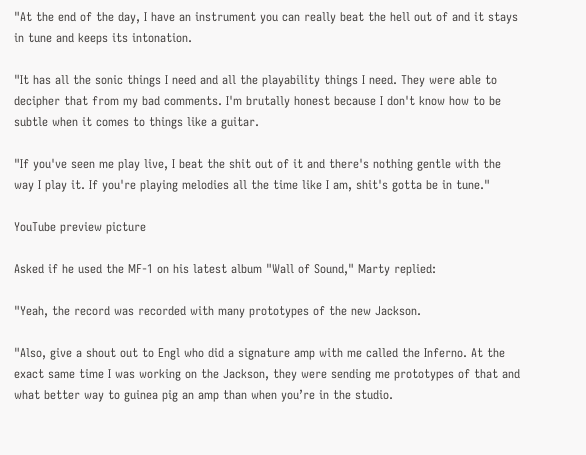"At the end of the day, I have an instrument you can really beat the hell out of and it stays in tune and keeps its intonation.

"It has all the sonic things I need and all the playability things I need. They were able to decipher that from my bad comments. I'm brutally honest because I don't know how to be subtle when it comes to things like a guitar.

"If you've seen me play live, I beat the shit out of it and there's nothing gentle with the way I play it. If you're playing melodies all the time like I am, shit's gotta be in tune."

YouTube preview picture

Asked if he used the MF-1 on his latest album "Wall of Sound," Marty replied:

"Yeah, the record was recorded with many prototypes of the new Jackson.

"Also, give a shout out to Engl who did a signature amp with me called the Inferno. At the exact same time I was working on the Jackson, they were sending me prototypes of that and what better way to guinea pig an amp than when you’re in the studio.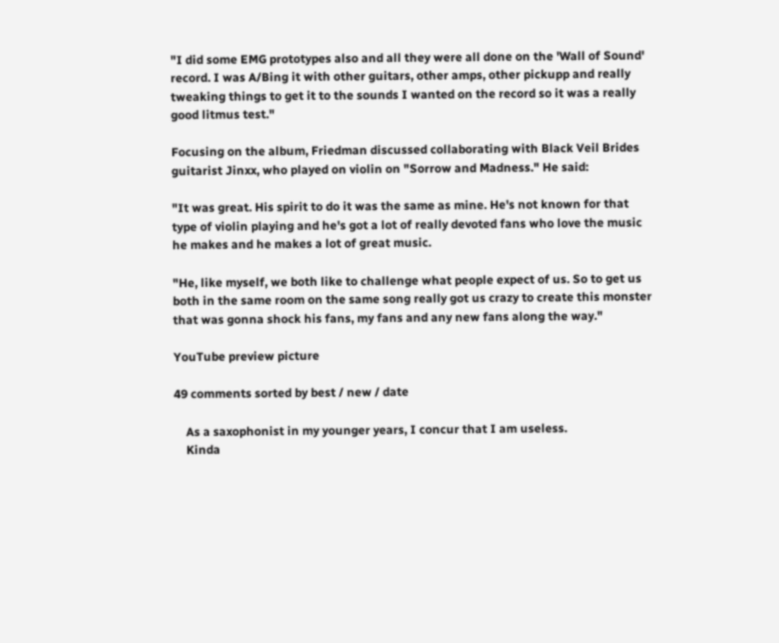"I did some EMG prototypes also and all they were all done on the 'Wall of Sound' record. I was A/Bing it with other guitars, other amps, other pickupp and really tweaking things to get it to the sounds I wanted on the record so it was a really good litmus test."

Focusing on the album, Friedman discussed collaborating with Black Veil Brides guitarist Jinxx, who played on violin on "Sorrow and Madness." He said:

"It was great. His spirit to do it was the same as mine. He's not known for that type of violin playing and he's got a lot of really devoted fans who love the music he makes and he makes a lot of great music.

"He, like myself, we both like to challenge what people expect of us. So to get us both in the same room on the same song really got us crazy to create this monster that was gonna shock his fans, my fans and any new fans along the way."

YouTube preview picture

49 comments sorted by best / new / date

    As a saxophonist in my younger years, I concur that I am useless.
    Kinda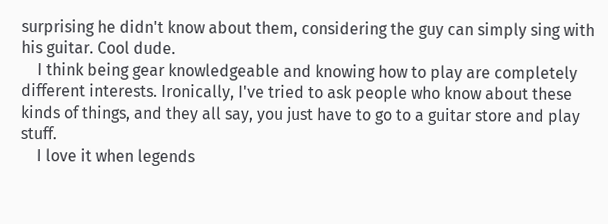surprising he didn't know about them, considering the guy can simply sing with his guitar. Cool dude.
    I think being gear knowledgeable and knowing how to play are completely different interests. Ironically, I've tried to ask people who know about these kinds of things, and they all say, you just have to go to a guitar store and play stuff.
    I love it when legends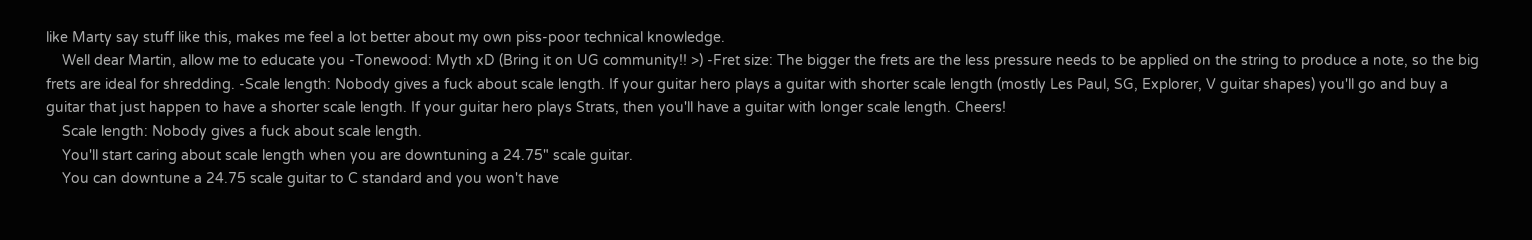like Marty say stuff like this, makes me feel a lot better about my own piss-poor technical knowledge.
    Well dear Martin, allow me to educate you -Tonewood: Myth xD (Bring it on UG community!! >) -Fret size: The bigger the frets are the less pressure needs to be applied on the string to produce a note, so the big frets are ideal for shredding. -Scale length: Nobody gives a fuck about scale length. If your guitar hero plays a guitar with shorter scale length (mostly Les Paul, SG, Explorer, V guitar shapes) you'll go and buy a guitar that just happen to have a shorter scale length. If your guitar hero plays Strats, then you'll have a guitar with longer scale length. Cheers!
    Scale length: Nobody gives a fuck about scale length.
    You'll start caring about scale length when you are downtuning a 24.75" scale guitar.
    You can downtune a 24.75 scale guitar to C standard and you won't have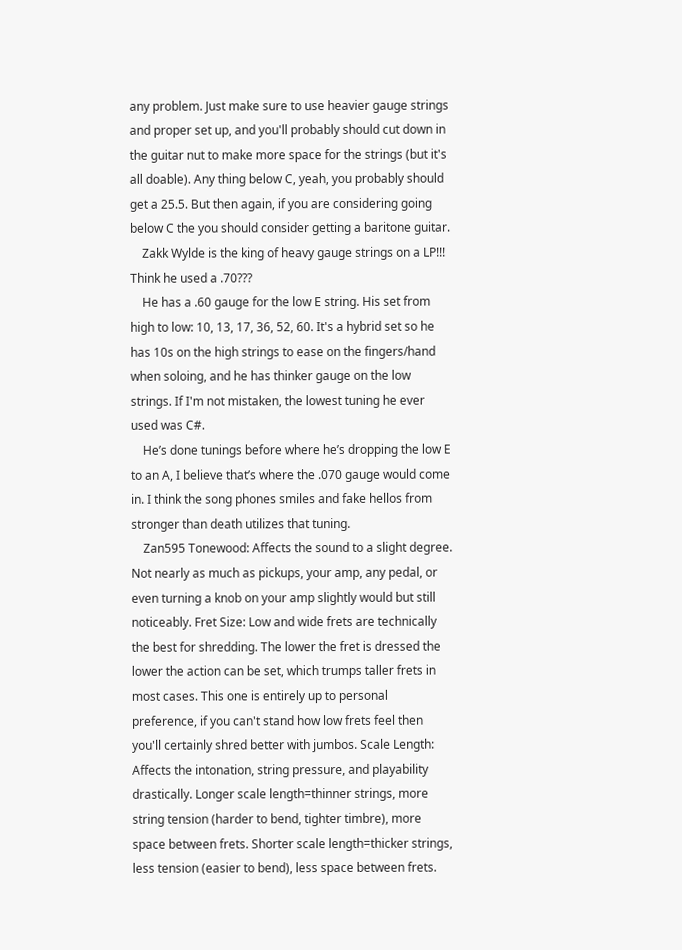any problem. Just make sure to use heavier gauge strings and proper set up, and you'll probably should cut down in the guitar nut to make more space for the strings (but it's all doable). Any thing below C, yeah, you probably should get a 25.5. But then again, if you are considering going below C the you should consider getting a baritone guitar.
    Zakk Wylde is the king of heavy gauge strings on a LP!!! Think he used a .70???
    He has a .60 gauge for the low E string. His set from high to low: 10, 13, 17, 36, 52, 60. It's a hybrid set so he has 10s on the high strings to ease on the fingers/hand when soloing, and he has thinker gauge on the low strings. If I'm not mistaken, the lowest tuning he ever used was C#.
    He’s done tunings before where he’s dropping the low E to an A, I believe that’s where the .070 gauge would come in. I think the song phones smiles and fake hellos from stronger than death utilizes that tuning.
    Zan595 Tonewood: Affects the sound to a slight degree. Not nearly as much as pickups, your amp, any pedal, or even turning a knob on your amp slightly would but still noticeably. Fret Size: Low and wide frets are technically the best for shredding. The lower the fret is dressed the lower the action can be set, which trumps taller frets in most cases. This one is entirely up to personal preference, if you can't stand how low frets feel then you'll certainly shred better with jumbos. Scale Length: Affects the intonation, string pressure, and playability drastically. Longer scale length=thinner strings, more string tension (harder to bend, tighter timbre), more space between frets. Shorter scale length=thicker strings, less tension (easier to bend), less space between frets.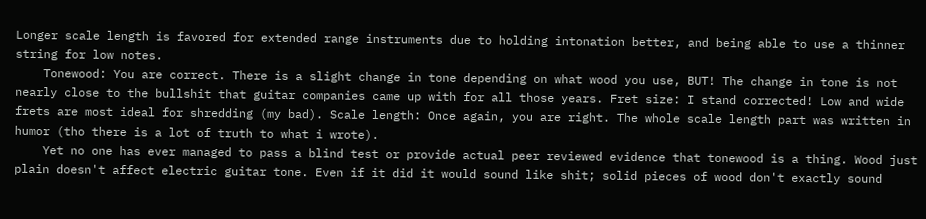Longer scale length is favored for extended range instruments due to holding intonation better, and being able to use a thinner string for low notes.
    Tonewood: You are correct. There is a slight change in tone depending on what wood you use, BUT! The change in tone is not nearly close to the bullshit that guitar companies came up with for all those years. Fret size: I stand corrected! Low and wide frets are most ideal for shredding (my bad). Scale length: Once again, you are right. The whole scale length part was written in humor (tho there is a lot of truth to what i wrote).
    Yet no one has ever managed to pass a blind test or provide actual peer reviewed evidence that tonewood is a thing. Wood just plain doesn't affect electric guitar tone. Even if it did it would sound like shit; solid pieces of wood don't exactly sound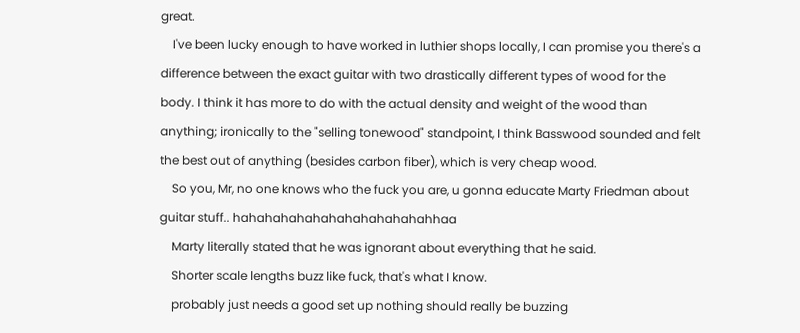great.
    I've been lucky enough to have worked in luthier shops locally, I can promise you there's a difference between the exact guitar with two drastically different types of wood for the body. I think it has more to do with the actual density and weight of the wood than anything; ironically to the "selling tonewood" standpoint, I think Basswood sounded and felt the best out of anything (besides carbon fiber), which is very cheap wood.
    So you, Mr, no one knows who the fuck you are, u gonna educate Marty Friedman about guitar stuff.. hahahahahahahahahahahahahhaa
    Marty literally stated that he was ignorant about everything that he said.
    Shorter scale lengths buzz like fuck, that's what I know.
    probably just needs a good set up nothing should really be buzzing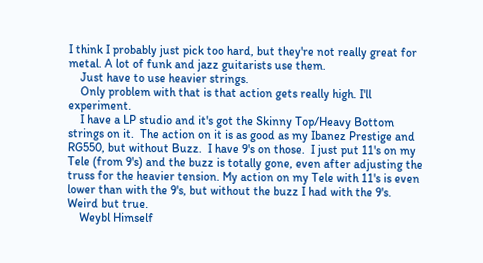I think I probably just pick too hard, but they're not really great for metal. A lot of funk and jazz guitarists use them.
    Just have to use heavier strings.
    Only problem with that is that action gets really high. I'll experiment.
    I have a LP studio and it's got the Skinny Top/Heavy Bottom strings on it.  The action on it is as good as my Ibanez Prestige and RG550, but without Buzz.  I have 9's on those.  I just put 11's on my Tele (from 9's) and the buzz is totally gone, even after adjusting the truss for the heavier tension. My action on my Tele with 11's is even lower than with the 9's, but without the buzz I had with the 9's.  Weird but true.
    Weybl Himself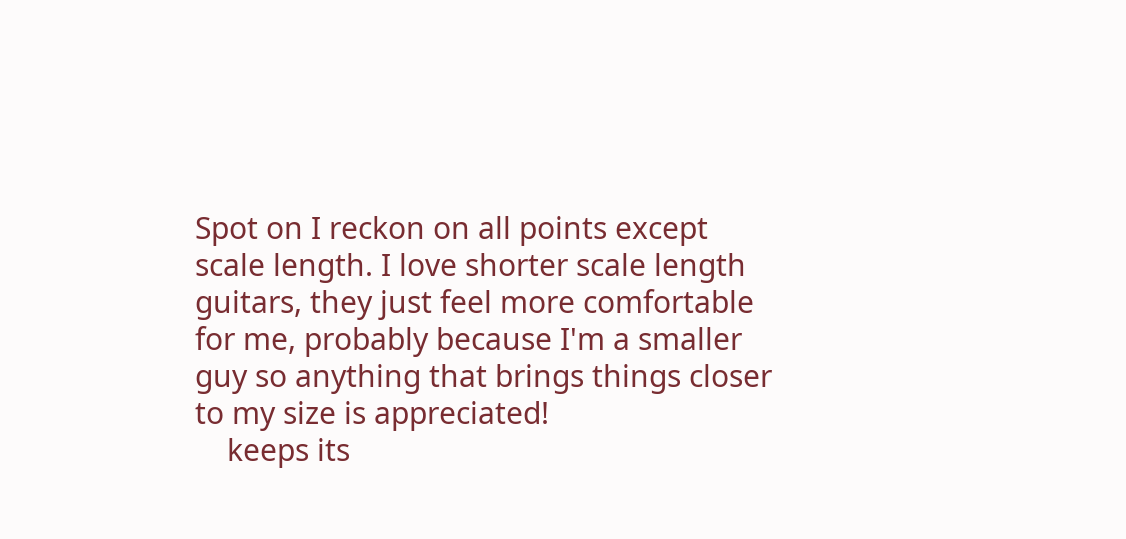Spot on I reckon on all points except scale length. I love shorter scale length guitars, they just feel more comfortable for me, probably because I'm a smaller guy so anything that brings things closer to my size is appreciated!
    keeps its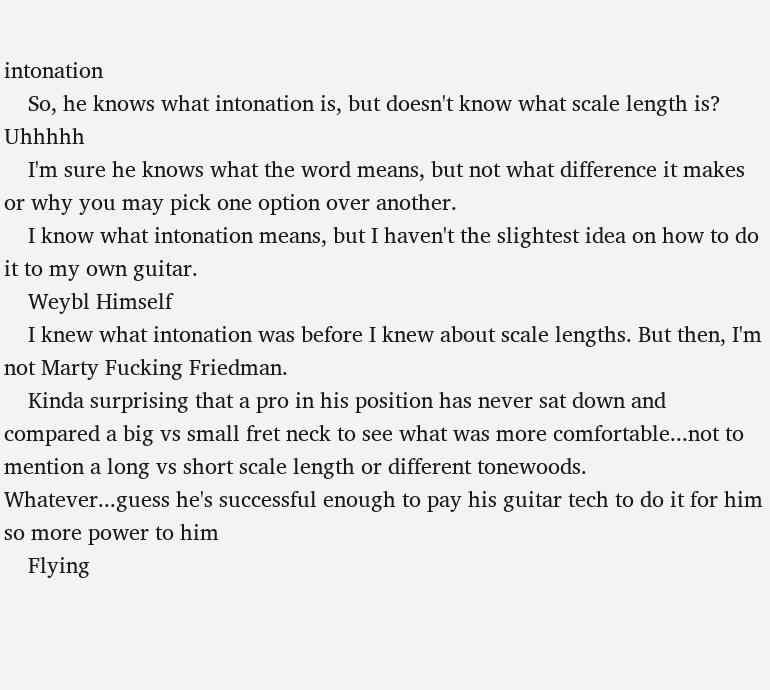intonation
    So, he knows what intonation is, but doesn't know what scale length is? Uhhhhh
    I'm sure he knows what the word means, but not what difference it makes or why you may pick one option over another.
    I know what intonation means, but I haven't the slightest idea on how to do it to my own guitar.
    Weybl Himself
    I knew what intonation was before I knew about scale lengths. But then, I'm not Marty Fucking Friedman.
    Kinda surprising that a pro in his position has never sat down and compared a big vs small fret neck to see what was more comfortable...not to mention a long vs short scale length or different tonewoods.  Whatever...guess he's successful enough to pay his guitar tech to do it for him so more power to him
    Flying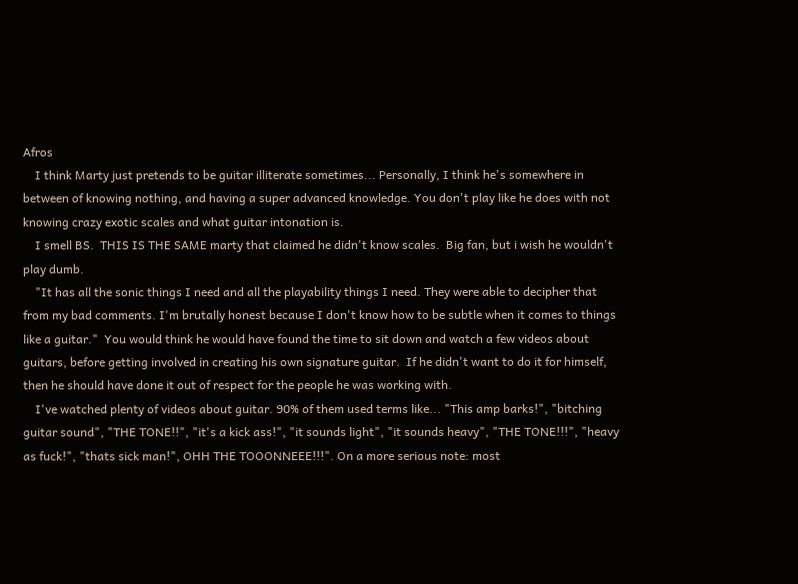Afros
    I think Marty just pretends to be guitar illiterate sometimes... Personally, I think he's somewhere in between of knowing nothing, and having a super advanced knowledge. You don't play like he does with not knowing crazy exotic scales and what guitar intonation is.
    I smell BS.  THIS IS THE SAME marty that claimed he didn't know scales.  Big fan, but i wish he wouldn't play dumb.
    "It has all the sonic things I need and all the playability things I need. They were able to decipher that from my bad comments. I'm brutally honest because I don't know how to be subtle when it comes to things like a guitar."  You would think he would have found the time to sit down and watch a few videos about guitars, before getting involved in creating his own signature guitar.  If he didn't want to do it for himself, then he should have done it out of respect for the people he was working with.
    I've watched plenty of videos about guitar. 90% of them used terms like... "This amp barks!", "bitching guitar sound", "THE TONE!!", "it's a kick ass!", "it sounds light", "it sounds heavy", "THE TONE!!!", "heavy as fuck!", "thats sick man!", OHH THE TOOONNEEE!!!". On a more serious note: most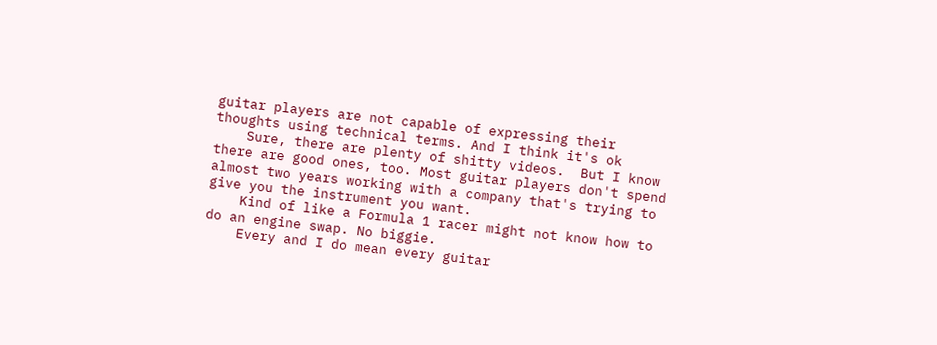guitar players are not capable of expressing their thoughts using technical terms. And I think it's ok
    Sure, there are plenty of shitty videos.  But I know there are good ones, too. Most guitar players don't spend almost two years working with a company that's trying to give you the instrument you want.
    Kind of like a Formula 1 racer might not know how to do an engine swap. No biggie.
    Every and I do mean every guitar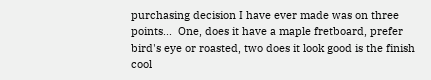purchasing decision I have ever made was on three points...  One, does it have a maple fretboard, prefer bird's eye or roasted, two does it look good is the finish cool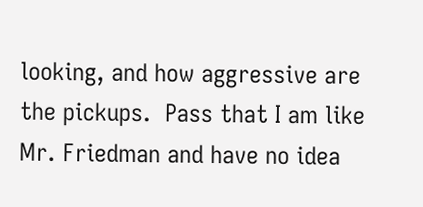looking, and how aggressive are the pickups.  Pass that I am like Mr. Friedman and have no idea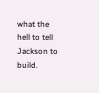what the hell to tell Jackson to build.